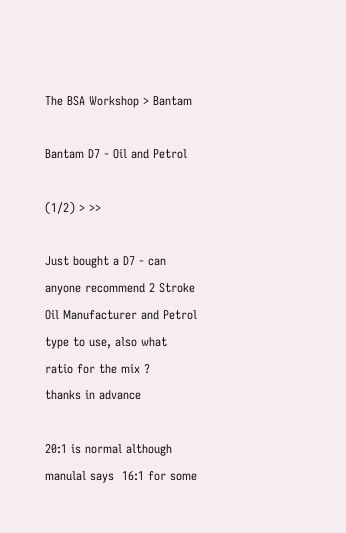The BSA Workshop > Bantam

Bantam D7 - Oil and Petrol

(1/2) > >>

Just bought a D7 - can anyone recommend 2 Stroke Oil Manufacturer and Petrol type to use, also what ratio for the mix ?
thanks in advance

20:1 is normal although manulal says  16:1 for some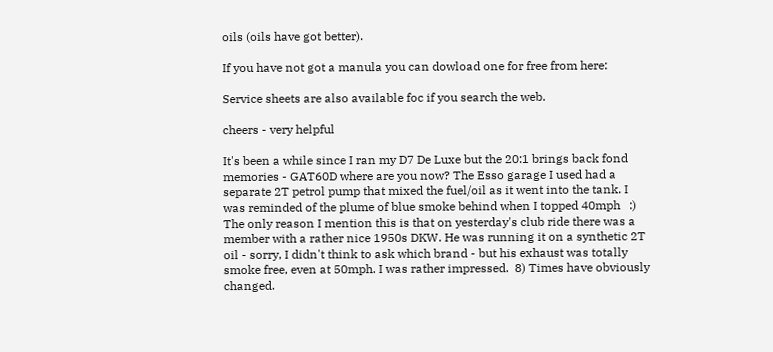oils (oils have got better).

If you have not got a manula you can dowload one for free from here:

Service sheets are also available foc if you search the web.

cheers - very helpful

It's been a while since I ran my D7 De Luxe but the 20:1 brings back fond memories - GAT60D where are you now? The Esso garage I used had a separate 2T petrol pump that mixed the fuel/oil as it went into the tank. I was reminded of the plume of blue smoke behind when I topped 40mph   :) The only reason I mention this is that on yesterday's club ride there was a member with a rather nice 1950s DKW. He was running it on a synthetic 2T oil - sorry, I didn't think to ask which brand - but his exhaust was totally smoke free, even at 50mph. I was rather impressed.  8) Times have obviously changed.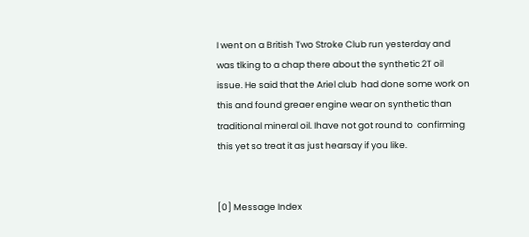I went on a British Two Stroke Club run yesterday and was tlking to a chap there about the synthetic 2T oil issue. He said that the Ariel club  had done some work on this and found greaer engine wear on synthetic than traditional mineral oil. Ihave not got round to  confirming this yet so treat it as just hearsay if you like.


[0] Message Index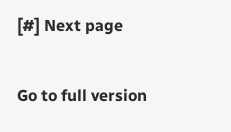[#] Next page

Go to full version